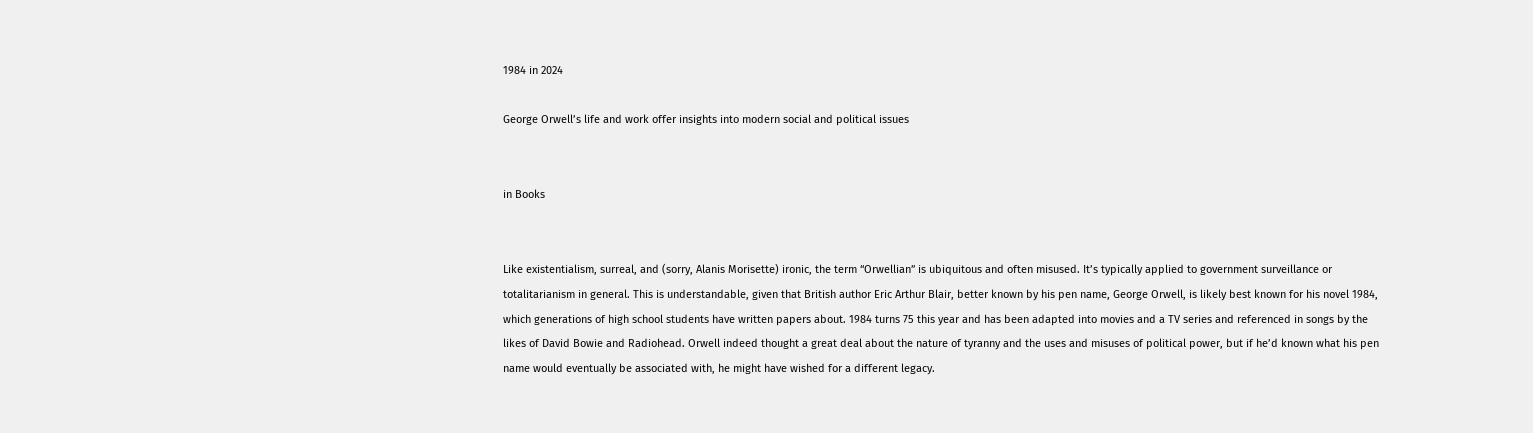1984 in 2024

George Orwell’s life and work offer insights into modern social and political issues


in Books


Like existentialism, surreal, and (sorry, Alanis Morisette) ironic, the term “Orwellian” is ubiquitous and often misused. It’s typically applied to government surveillance or totalitarianism in general. This is understandable, given that British author Eric Arthur Blair, better known by his pen name, George Orwell, is likely best known for his novel 1984, which generations of high school students have written papers about. 1984 turns 75 this year and has been adapted into movies and a TV series and referenced in songs by the likes of David Bowie and Radiohead. Orwell indeed thought a great deal about the nature of tyranny and the uses and misuses of political power, but if he’d known what his pen name would eventually be associated with, he might have wished for a different legacy.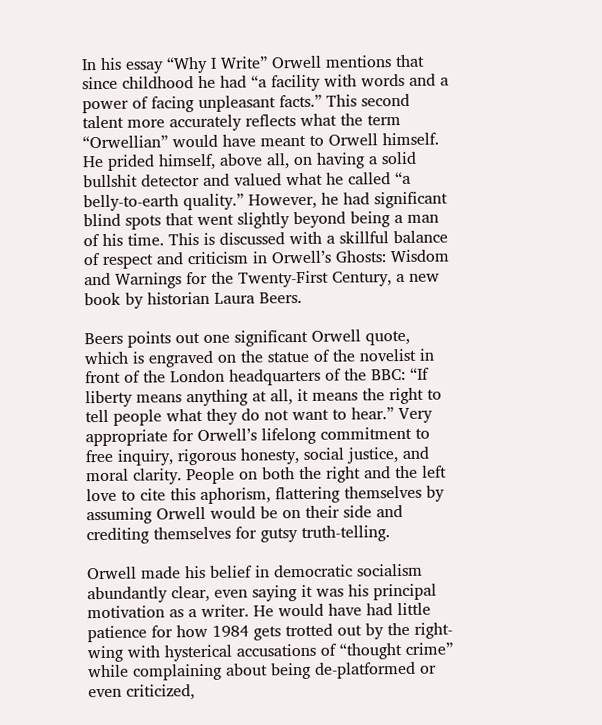In his essay “Why I Write” Orwell mentions that since childhood he had “a facility with words and a power of facing unpleasant facts.” This second talent more accurately reflects what the term “Orwellian” would have meant to Orwell himself. He prided himself, above all, on having a solid bullshit detector and valued what he called “a belly-to-earth quality.” However, he had significant blind spots that went slightly beyond being a man of his time. This is discussed with a skillful balance of respect and criticism in Orwell’s Ghosts: Wisdom and Warnings for the Twenty-First Century, a new book by historian Laura Beers.

Beers points out one significant Orwell quote, which is engraved on the statue of the novelist in front of the London headquarters of the BBC: “If liberty means anything at all, it means the right to tell people what they do not want to hear.” Very appropriate for Orwell’s lifelong commitment to free inquiry, rigorous honesty, social justice, and moral clarity. People on both the right and the left love to cite this aphorism, flattering themselves by assuming Orwell would be on their side and crediting themselves for gutsy truth-telling.

Orwell made his belief in democratic socialism abundantly clear, even saying it was his principal motivation as a writer. He would have had little patience for how 1984 gets trotted out by the right-wing with hysterical accusations of “thought crime” while complaining about being de-platformed or even criticized,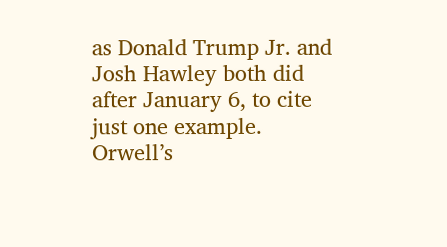as Donald Trump Jr. and Josh Hawley both did after January 6, to cite just one example. Orwell’s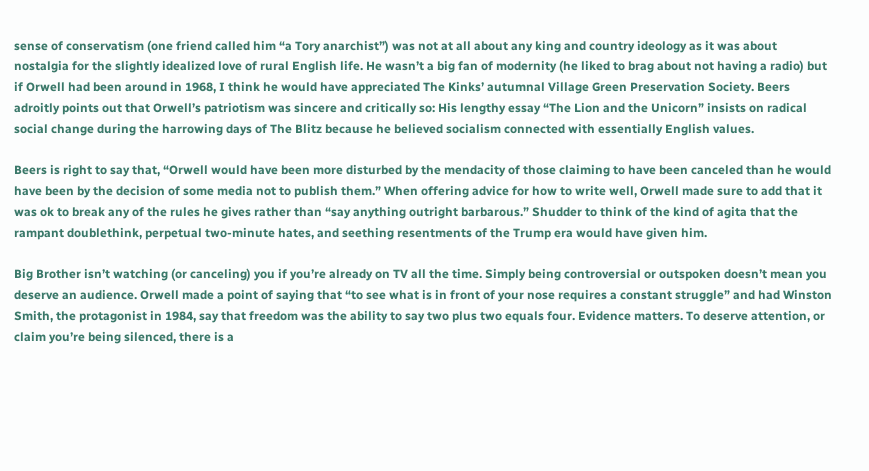sense of conservatism (one friend called him “a Tory anarchist”) was not at all about any king and country ideology as it was about nostalgia for the slightly idealized love of rural English life. He wasn’t a big fan of modernity (he liked to brag about not having a radio) but if Orwell had been around in 1968, I think he would have appreciated The Kinks’ autumnal Village Green Preservation Society. Beers adroitly points out that Orwell’s patriotism was sincere and critically so: His lengthy essay “The Lion and the Unicorn” insists on radical social change during the harrowing days of The Blitz because he believed socialism connected with essentially English values.

Beers is right to say that, “Orwell would have been more disturbed by the mendacity of those claiming to have been canceled than he would have been by the decision of some media not to publish them.” When offering advice for how to write well, Orwell made sure to add that it was ok to break any of the rules he gives rather than “say anything outright barbarous.” Shudder to think of the kind of agita that the rampant doublethink, perpetual two-minute hates, and seething resentments of the Trump era would have given him.

Big Brother isn’t watching (or canceling) you if you’re already on TV all the time. Simply being controversial or outspoken doesn’t mean you deserve an audience. Orwell made a point of saying that “to see what is in front of your nose requires a constant struggle” and had Winston Smith, the protagonist in 1984, say that freedom was the ability to say two plus two equals four. Evidence matters. To deserve attention, or claim you’re being silenced, there is a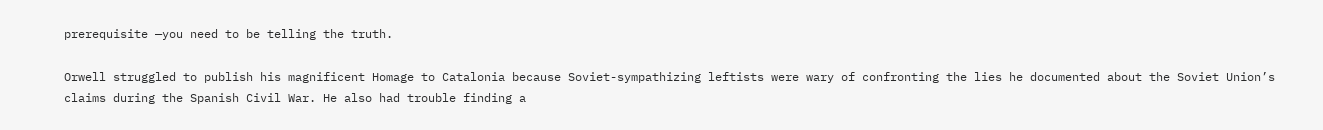prerequisite —you need to be telling the truth.

Orwell struggled to publish his magnificent Homage to Catalonia because Soviet-sympathizing leftists were wary of confronting the lies he documented about the Soviet Union’s claims during the Spanish Civil War. He also had trouble finding a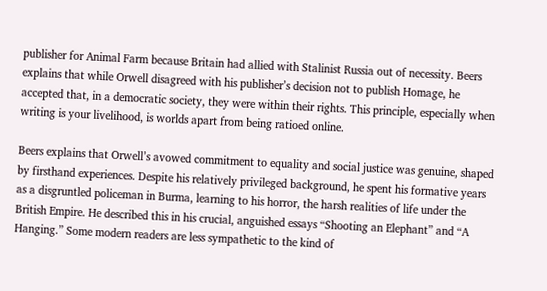publisher for Animal Farm because Britain had allied with Stalinist Russia out of necessity. Beers explains that while Orwell disagreed with his publisher’s decision not to publish Homage, he accepted that, in a democratic society, they were within their rights. This principle, especially when writing is your livelihood, is worlds apart from being ratioed online.

Beers explains that Orwell’s avowed commitment to equality and social justice was genuine, shaped by firsthand experiences. Despite his relatively privileged background, he spent his formative years as a disgruntled policeman in Burma, learning to his horror, the harsh realities of life under the British Empire. He described this in his crucial, anguished essays “Shooting an Elephant” and “A Hanging.” Some modern readers are less sympathetic to the kind of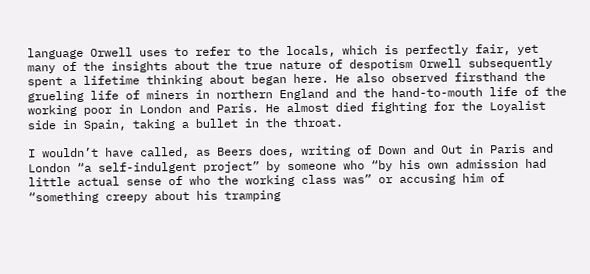language Orwell uses to refer to the locals, which is perfectly fair, yet many of the insights about the true nature of despotism Orwell subsequently spent a lifetime thinking about began here. He also observed firsthand the grueling life of miners in northern England and the hand-to-mouth life of the working poor in London and Paris. He almost died fighting for the Loyalist side in Spain, taking a bullet in the throat.

I wouldn’t have called, as Beers does, writing of Down and Out in Paris and London “a self-indulgent project” by someone who “by his own admission had little actual sense of who the working class was” or accusing him of “something creepy about his tramping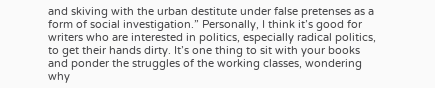and skiving with the urban destitute under false pretenses as a form of social investigation.” Personally, I think it’s good for writers who are interested in politics, especially radical politics, to get their hands dirty. It’s one thing to sit with your books and ponder the struggles of the working classes, wondering why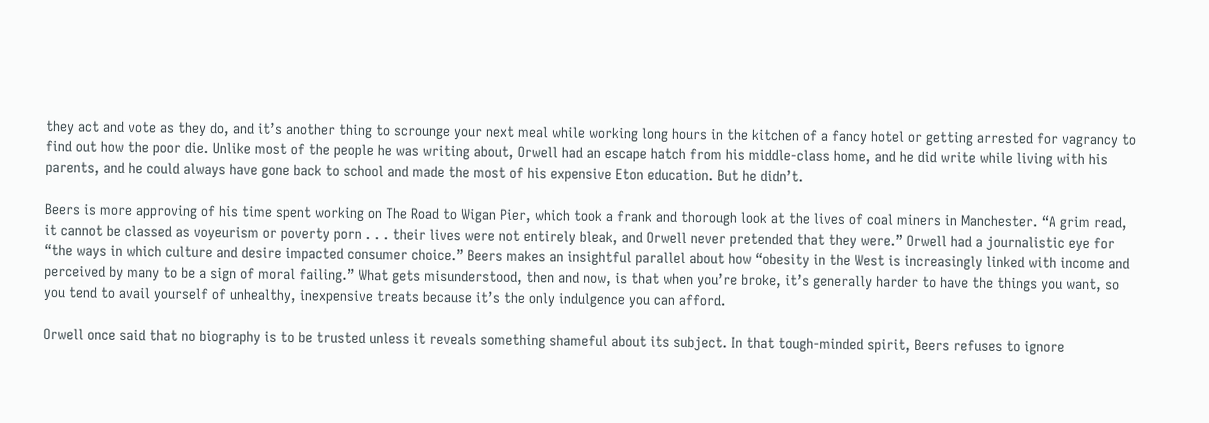they act and vote as they do, and it’s another thing to scrounge your next meal while working long hours in the kitchen of a fancy hotel or getting arrested for vagrancy to find out how the poor die. Unlike most of the people he was writing about, Orwell had an escape hatch from his middle-class home, and he did write while living with his parents, and he could always have gone back to school and made the most of his expensive Eton education. But he didn’t.

Beers is more approving of his time spent working on The Road to Wigan Pier, which took a frank and thorough look at the lives of coal miners in Manchester. “A grim read, it cannot be classed as voyeurism or poverty porn . . . their lives were not entirely bleak, and Orwell never pretended that they were.” Orwell had a journalistic eye for “the ways in which culture and desire impacted consumer choice.” Beers makes an insightful parallel about how “obesity in the West is increasingly linked with income and perceived by many to be a sign of moral failing.” What gets misunderstood, then and now, is that when you’re broke, it’s generally harder to have the things you want, so you tend to avail yourself of unhealthy, inexpensive treats because it’s the only indulgence you can afford.

Orwell once said that no biography is to be trusted unless it reveals something shameful about its subject. In that tough-minded spirit, Beers refuses to ignore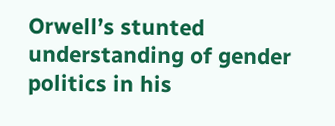Orwell’s stunted understanding of gender politics in his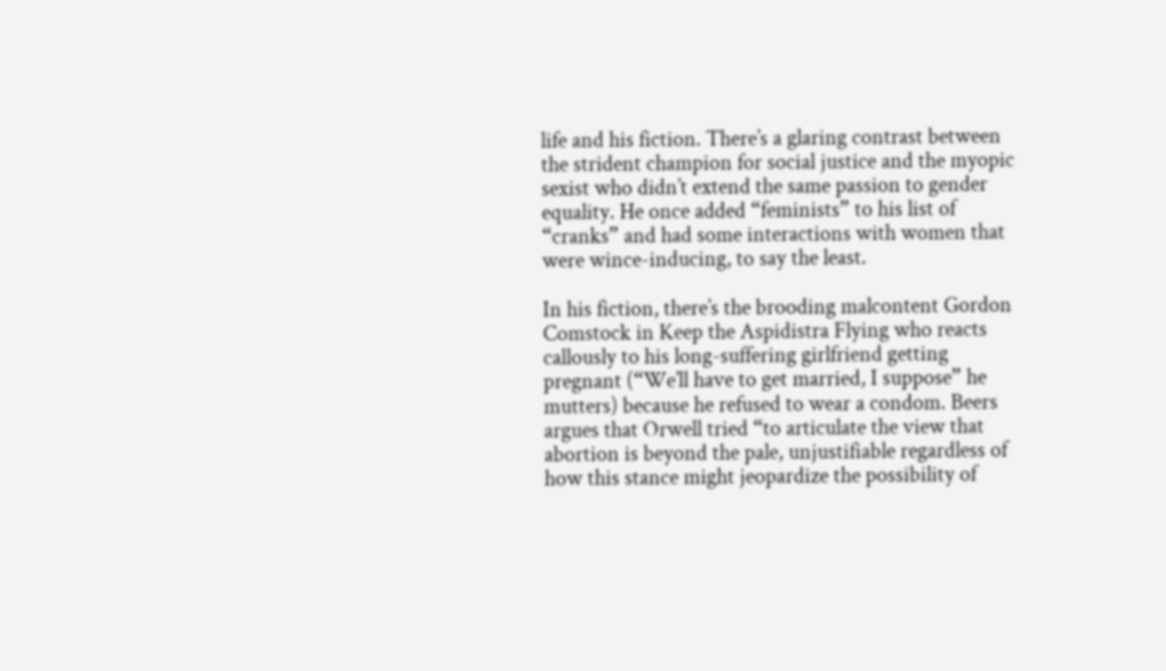life and his fiction. There’s a glaring contrast between the strident champion for social justice and the myopic sexist who didn’t extend the same passion to gender equality. He once added “feminists” to his list of “cranks” and had some interactions with women that were wince-inducing, to say the least.

In his fiction, there’s the brooding malcontent Gordon Comstock in Keep the Aspidistra Flying who reacts callously to his long-suffering girlfriend getting pregnant (“We’ll have to get married, I suppose” he mutters) because he refused to wear a condom. Beers argues that Orwell tried “to articulate the view that abortion is beyond the pale, unjustifiable regardless of how this stance might jeopardize the possibility of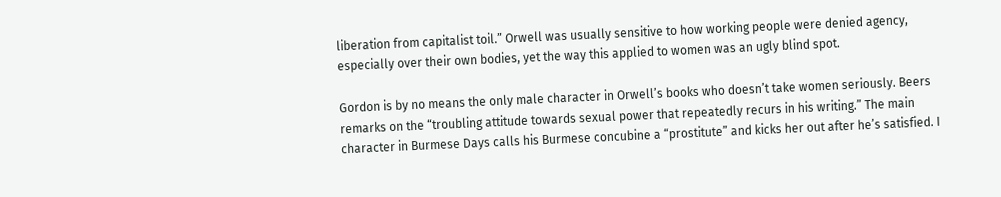liberation from capitalist toil.” Orwell was usually sensitive to how working people were denied agency, especially over their own bodies, yet the way this applied to women was an ugly blind spot.

Gordon is by no means the only male character in Orwell’s books who doesn’t take women seriously. Beers remarks on the “troubling attitude towards sexual power that repeatedly recurs in his writing.” The main character in Burmese Days calls his Burmese concubine a “prostitute” and kicks her out after he’s satisfied. I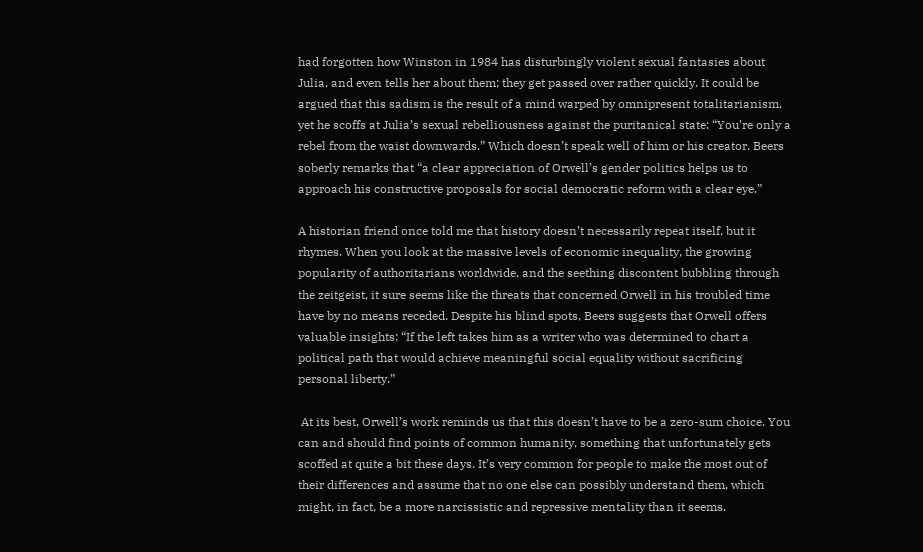had forgotten how Winston in 1984 has disturbingly violent sexual fantasies about Julia, and even tells her about them; they get passed over rather quickly. It could be argued that this sadism is the result of a mind warped by omnipresent totalitarianism, yet he scoffs at Julia’s sexual rebelliousness against the puritanical state: “You’re only a rebel from the waist downwards.” Which doesn’t speak well of him or his creator. Beers soberly remarks that “a clear appreciation of Orwell’s gender politics helps us to approach his constructive proposals for social democratic reform with a clear eye.”

A historian friend once told me that history doesn’t necessarily repeat itself, but it rhymes. When you look at the massive levels of economic inequality, the growing popularity of authoritarians worldwide, and the seething discontent bubbling through the zeitgeist, it sure seems like the threats that concerned Orwell in his troubled time have by no means receded. Despite his blind spots, Beers suggests that Orwell offers valuable insights: “If the left takes him as a writer who was determined to chart a political path that would achieve meaningful social equality without sacrificing personal liberty.”

 At its best, Orwell’s work reminds us that this doesn’t have to be a zero-sum choice. You can and should find points of common humanity, something that unfortunately gets scoffed at quite a bit these days. It’s very common for people to make the most out of their differences and assume that no one else can possibly understand them, which might, in fact, be a more narcissistic and repressive mentality than it seems.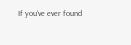If you’ve ever found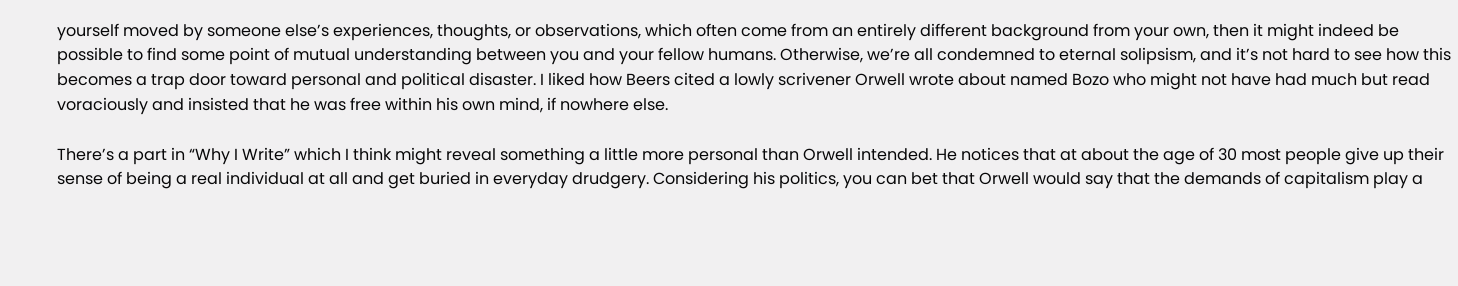yourself moved by someone else’s experiences, thoughts, or observations, which often come from an entirely different background from your own, then it might indeed be possible to find some point of mutual understanding between you and your fellow humans. Otherwise, we’re all condemned to eternal solipsism, and it’s not hard to see how this becomes a trap door toward personal and political disaster. I liked how Beers cited a lowly scrivener Orwell wrote about named Bozo who might not have had much but read voraciously and insisted that he was free within his own mind, if nowhere else.

There’s a part in “Why I Write” which I think might reveal something a little more personal than Orwell intended. He notices that at about the age of 30 most people give up their sense of being a real individual at all and get buried in everyday drudgery. Considering his politics, you can bet that Orwell would say that the demands of capitalism play a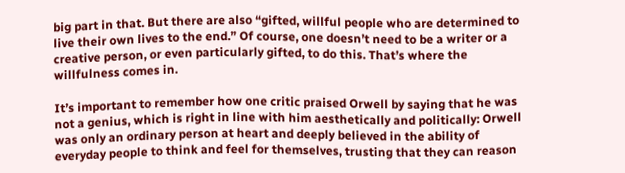big part in that. But there are also “gifted, willful people who are determined to live their own lives to the end.” Of course, one doesn’t need to be a writer or a creative person, or even particularly gifted, to do this. That’s where the willfulness comes in.

It’s important to remember how one critic praised Orwell by saying that he was not a genius, which is right in line with him aesthetically and politically: Orwell was only an ordinary person at heart and deeply believed in the ability of everyday people to think and feel for themselves, trusting that they can reason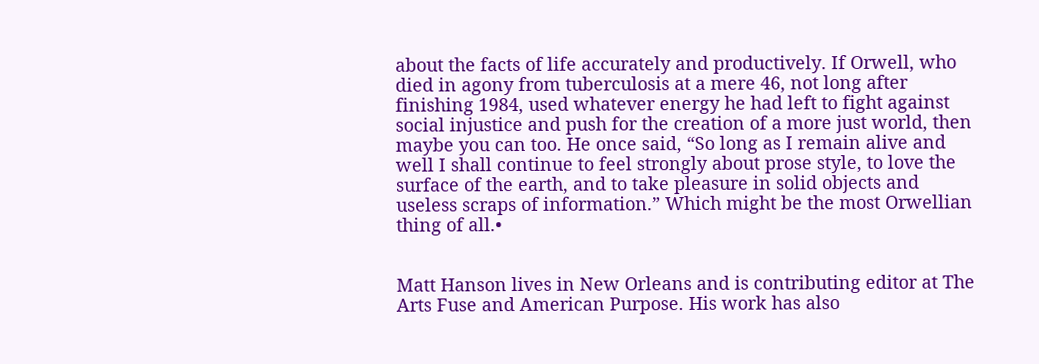about the facts of life accurately and productively. If Orwell, who died in agony from tuberculosis at a mere 46, not long after finishing 1984, used whatever energy he had left to fight against social injustice and push for the creation of a more just world, then maybe you can too. He once said, “So long as I remain alive and well I shall continue to feel strongly about prose style, to love the surface of the earth, and to take pleasure in solid objects and useless scraps of information.” Which might be the most Orwellian thing of all.•


Matt Hanson lives in New Orleans and is contributing editor at The Arts Fuse and American Purpose. His work has also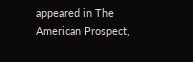appeared in The American Prospect,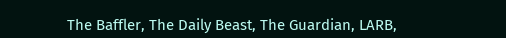The Baffler, The Daily Beast, The Guardian, LARB,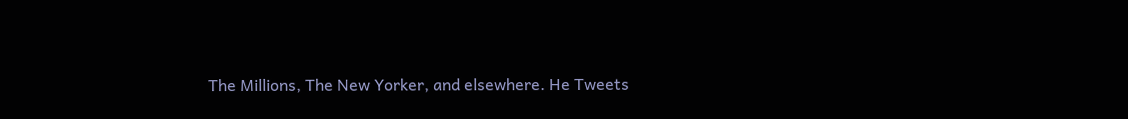The Millions, The New Yorker, and elsewhere. He Tweets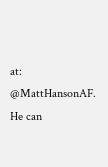at: @MattHansonAF. He can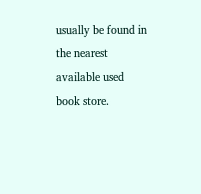usually be found in the nearest available used book store.